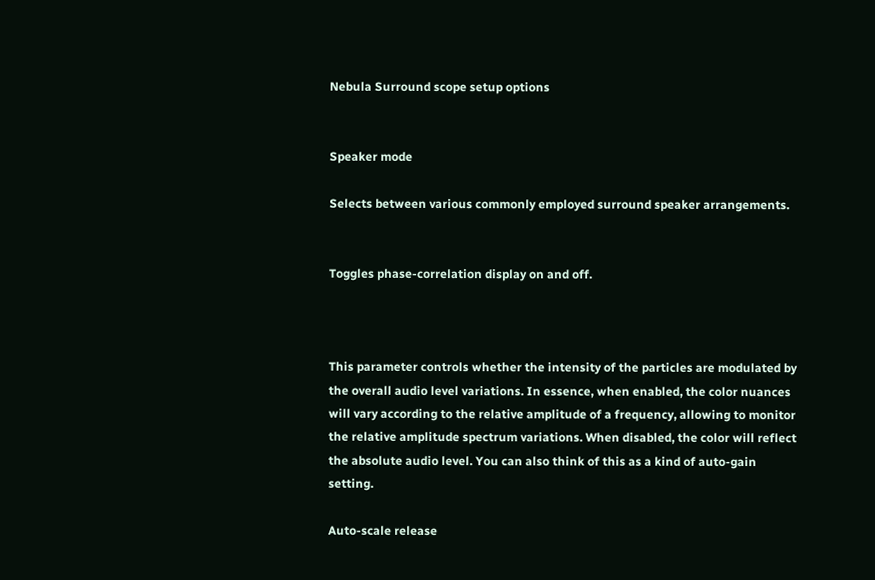Nebula Surround scope setup options


Speaker mode

Selects between various commonly employed surround speaker arrangements.


Toggles phase-correlation display on and off.



This parameter controls whether the intensity of the particles are modulated by the overall audio level variations. In essence, when enabled, the color nuances will vary according to the relative amplitude of a frequency, allowing to monitor the relative amplitude spectrum variations. When disabled, the color will reflect the absolute audio level. You can also think of this as a kind of auto-gain setting.

Auto-scale release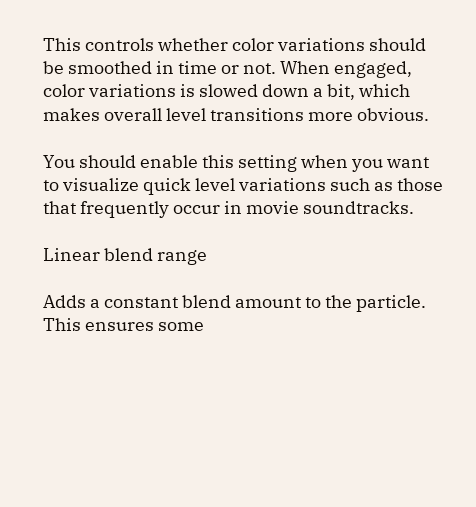This controls whether color variations should be smoothed in time or not. When engaged, color variations is slowed down a bit, which makes overall level transitions more obvious.

You should enable this setting when you want to visualize quick level variations such as those that frequently occur in movie soundtracks.

Linear blend range

Adds a constant blend amount to the particle. This ensures some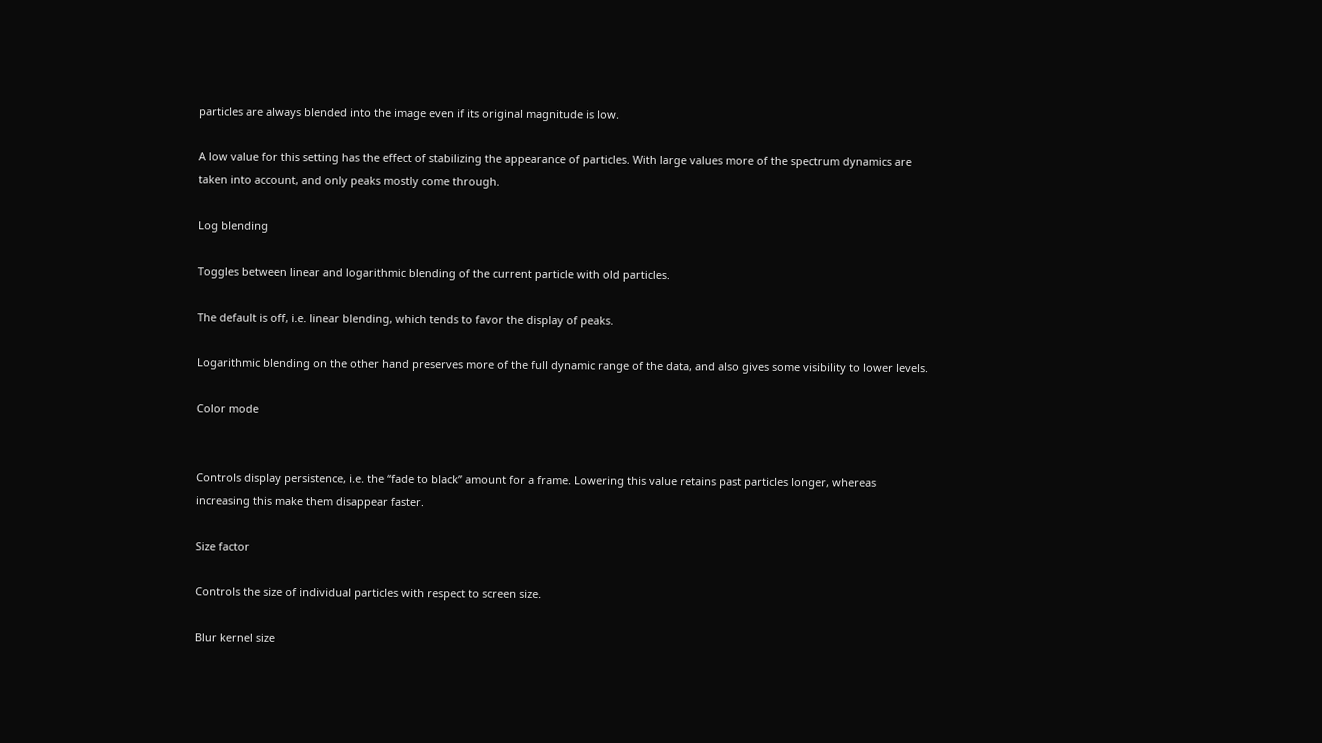particles are always blended into the image even if its original magnitude is low.

A low value for this setting has the effect of stabilizing the appearance of particles. With large values more of the spectrum dynamics are taken into account, and only peaks mostly come through.

Log blending

Toggles between linear and logarithmic blending of the current particle with old particles.

The default is off, i.e. linear blending, which tends to favor the display of peaks.

Logarithmic blending on the other hand preserves more of the full dynamic range of the data, and also gives some visibility to lower levels.

Color mode


Controls display persistence, i.e. the “fade to black” amount for a frame. Lowering this value retains past particles longer, whereas increasing this make them disappear faster.

Size factor

Controls the size of individual particles with respect to screen size.

Blur kernel size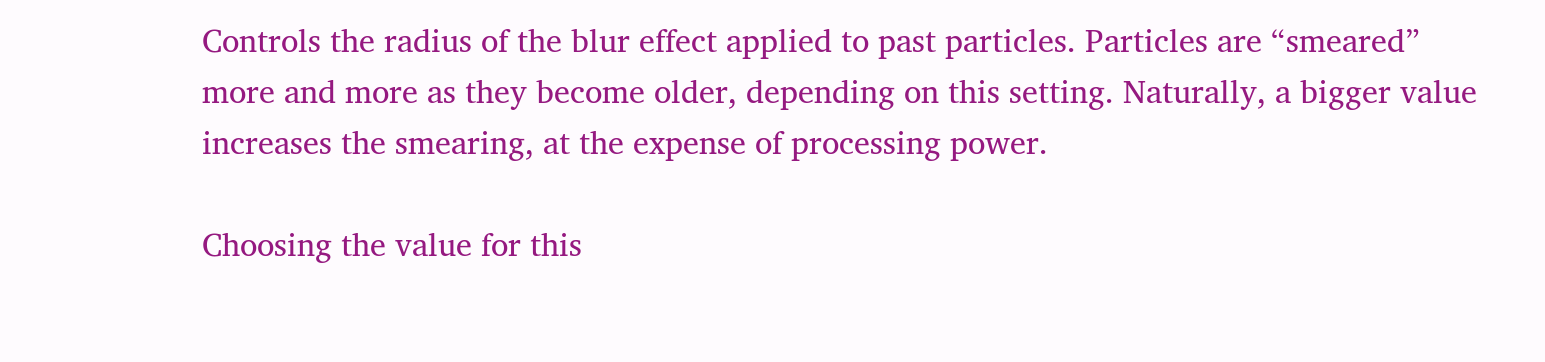Controls the radius of the blur effect applied to past particles. Particles are “smeared” more and more as they become older, depending on this setting. Naturally, a bigger value increases the smearing, at the expense of processing power.

Choosing the value for this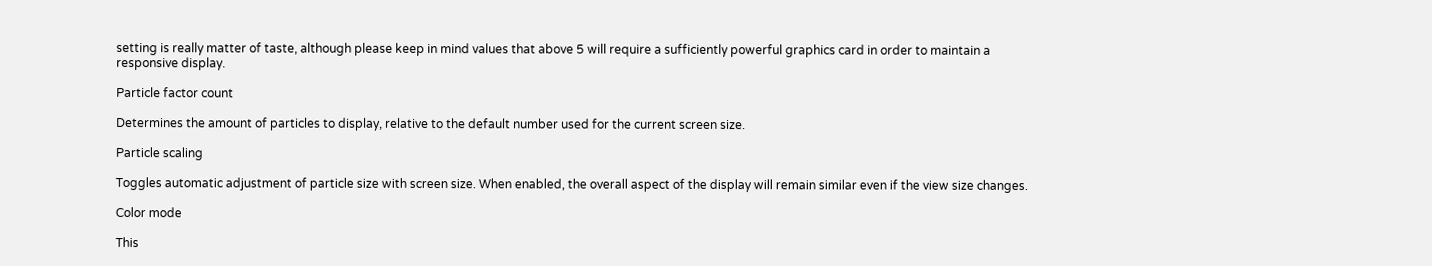setting is really matter of taste, although please keep in mind values that above 5 will require a sufficiently powerful graphics card in order to maintain a responsive display.

Particle factor count

Determines the amount of particles to display, relative to the default number used for the current screen size.

Particle scaling

Toggles automatic adjustment of particle size with screen size. When enabled, the overall aspect of the display will remain similar even if the view size changes.

Color mode

This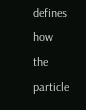defines how the particle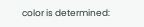color is determined: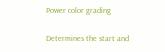Power color grading

Determines the start and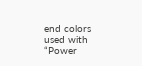end colors used with “Power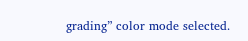grading” color mode selected.